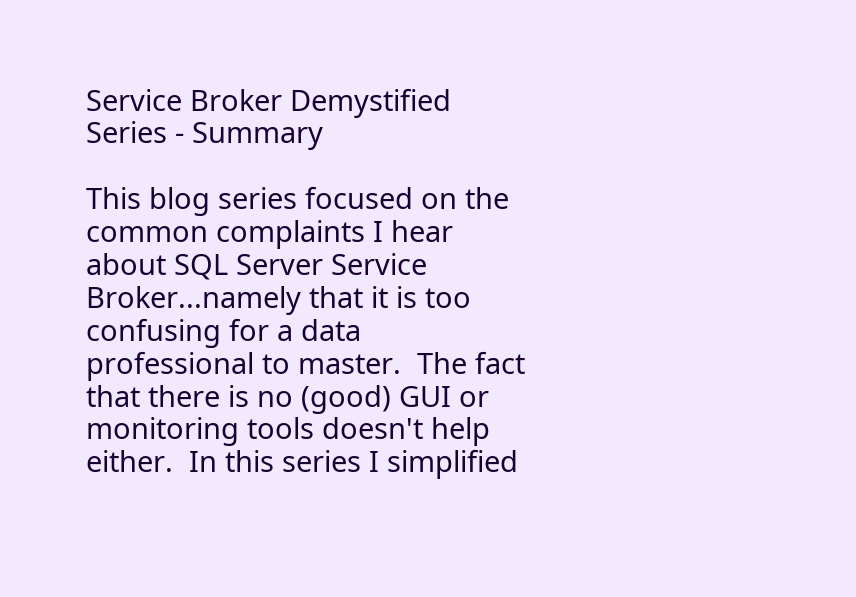Service Broker Demystified Series - Summary

This blog series focused on the common complaints I hear about SQL Server Service Broker...namely that it is too confusing for a data professional to master.  The fact that there is no (good) GUI or monitoring tools doesn't help either.  In this series I simplified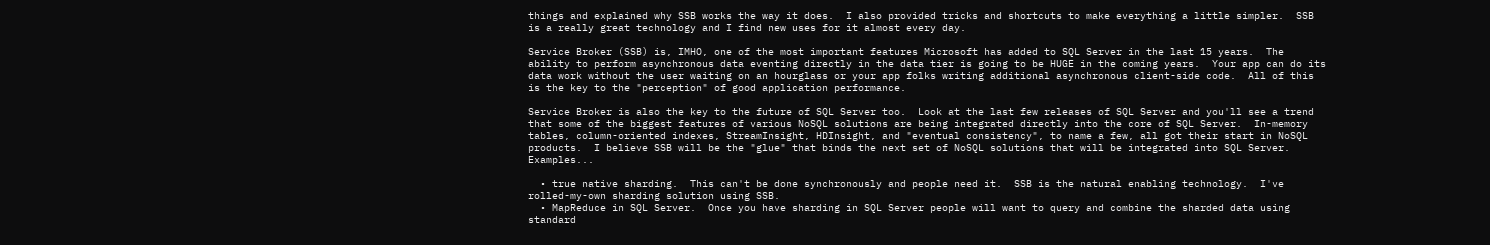things and explained why SSB works the way it does.  I also provided tricks and shortcuts to make everything a little simpler.  SSB is a really great technology and I find new uses for it almost every day.

Service Broker (SSB) is, IMHO, one of the most important features Microsoft has added to SQL Server in the last 15 years.  The ability to perform asynchronous data eventing directly in the data tier is going to be HUGE in the coming years.  Your app can do its data work without the user waiting on an hourglass or your app folks writing additional asynchronous client-side code.  All of this is the key to the "perception" of good application performance.

Service Broker is also the key to the future of SQL Server too.  Look at the last few releases of SQL Server and you'll see a trend that some of the biggest features of various NoSQL solutions are being integrated directly into the core of SQL Server.  In-memory tables, column-oriented indexes, StreamInsight, HDInsight, and "eventual consistency", to name a few, all got their start in NoSQL products.  I believe SSB will be the "glue" that binds the next set of NoSQL solutions that will be integrated into SQL Server.  Examples...

  • true native sharding.  This can't be done synchronously and people need it.  SSB is the natural enabling technology.  I've rolled-my-own sharding solution using SSB.
  • MapReduce in SQL Server.  Once you have sharding in SQL Server people will want to query and combine the sharded data using standard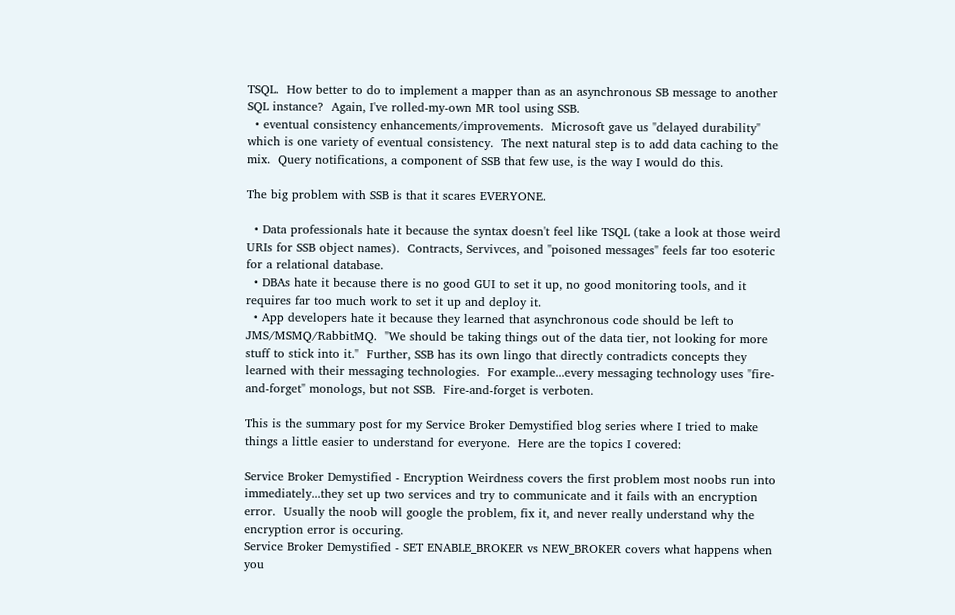TSQL.  How better to do to implement a mapper than as an asynchronous SB message to another SQL instance?  Again, I've rolled-my-own MR tool using SSB.
  • eventual consistency enhancements/improvements.  Microsoft gave us "delayed durability" which is one variety of eventual consistency.  The next natural step is to add data caching to the mix.  Query notifications, a component of SSB that few use, is the way I would do this.

The big problem with SSB is that it scares EVERYONE.

  • Data professionals hate it because the syntax doesn't feel like TSQL (take a look at those weird URIs for SSB object names).  Contracts, Servivces, and "poisoned messages" feels far too esoteric for a relational database.
  • DBAs hate it because there is no good GUI to set it up, no good monitoring tools, and it requires far too much work to set it up and deploy it.
  • App developers hate it because they learned that asynchronous code should be left to JMS/MSMQ/RabbitMQ.  "We should be taking things out of the data tier, not looking for more stuff to stick into it."  Further, SSB has its own lingo that directly contradicts concepts they learned with their messaging technologies.  For example...every messaging technology uses "fire-and-forget" monologs, but not SSB.  Fire-and-forget is verboten.

This is the summary post for my Service Broker Demystified blog series where I tried to make things a little easier to understand for everyone.  Here are the topics I covered:

Service Broker Demystified - Encryption Weirdness covers the first problem most noobs run into immediately...they set up two services and try to communicate and it fails with an encryption error.  Usually the noob will google the problem, fix it, and never really understand why the encryption error is occuring.
Service Broker Demystified - SET ENABLE_BROKER vs NEW_BROKER covers what happens when you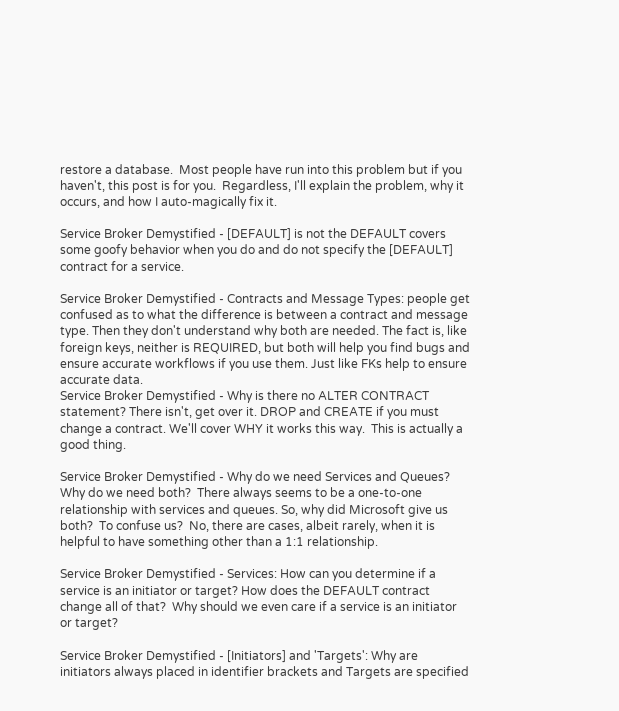restore a database.  Most people have run into this problem but if you haven't, this post is for you.  Regardless, I'll explain the problem, why it occurs, and how I auto-magically fix it.

Service Broker Demystified - [DEFAULT] is not the DEFAULT covers some goofy behavior when you do and do not specify the [DEFAULT] contract for a service.

Service Broker Demystified - Contracts and Message Types: people get confused as to what the difference is between a contract and message type. Then they don't understand why both are needed. The fact is, like foreign keys, neither is REQUIRED, but both will help you find bugs and ensure accurate workflows if you use them. Just like FKs help to ensure accurate data.
Service Broker Demystified - Why is there no ALTER CONTRACT statement? There isn't, get over it. DROP and CREATE if you must change a contract. We'll cover WHY it works this way.  This is actually a good thing.

Service Broker Demystified - Why do we need Services and Queues? Why do we need both?  There always seems to be a one-to-one relationship with services and queues. So, why did Microsoft give us both?  To confuse us?  No, there are cases, albeit rarely, when it is helpful to have something other than a 1:1 relationship.

Service Broker Demystified - Services: How can you determine if a service is an initiator or target? How does the DEFAULT contract change all of that?  Why should we even care if a service is an initiator or target?

Service Broker Demystified - [Initiators] and 'Targets': Why are initiators always placed in identifier brackets and Targets are specified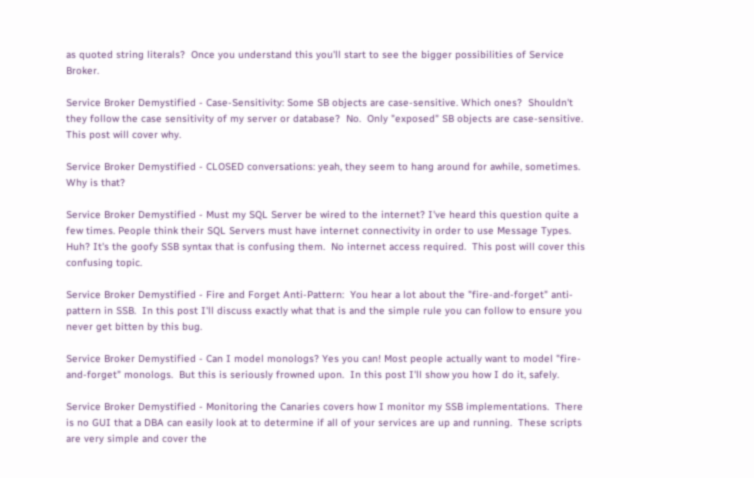as quoted string literals?  Once you understand this you'll start to see the bigger possibilities of Service Broker.

Service Broker Demystified - Case-Sensitivity: Some SB objects are case-sensitive. Which ones?  Shouldn't they follow the case sensitivity of my server or database?  No.  Only "exposed" SB objects are case-sensitive.  This post will cover why.

Service Broker Demystified - CLOSED conversations: yeah, they seem to hang around for awhile, sometimes. Why is that?

Service Broker Demystified - Must my SQL Server be wired to the internet? I've heard this question quite a few times. People think their SQL Servers must have internet connectivity in order to use Message Types. Huh? It's the goofy SSB syntax that is confusing them.  No internet access required.  This post will cover this confusing topic.

Service Broker Demystified - Fire and Forget Anti-Pattern:  You hear a lot about the "fire-and-forget" anti-pattern in SSB.  In this post I'll discuss exactly what that is and the simple rule you can follow to ensure you never get bitten by this bug.

Service Broker Demystified - Can I model monologs? Yes you can! Most people actually want to model "fire-and-forget" monologs.  But this is seriously frowned upon.  In this post I'll show you how I do it, safely.

Service Broker Demystified - Monitoring the Canaries covers how I monitor my SSB implementations.  There is no GUI that a DBA can easily look at to determine if all of your services are up and running.  These scripts are very simple and cover the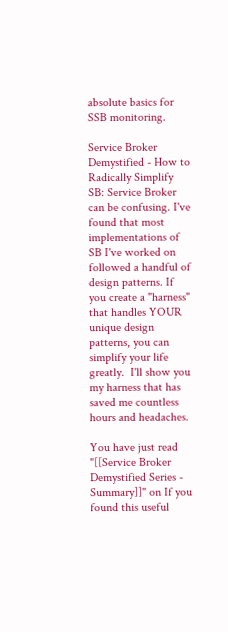absolute basics for SSB monitoring.

Service Broker Demystified - How to Radically Simplify SB: Service Broker can be confusing. I've found that most implementations of SB I've worked on followed a handful of design patterns. If you create a "harness" that handles YOUR unique design patterns, you can simplify your life greatly.  I'll show you my harness that has saved me countless hours and headaches.

You have just read "[[Service Broker Demystified Series - Summary]]" on If you found this useful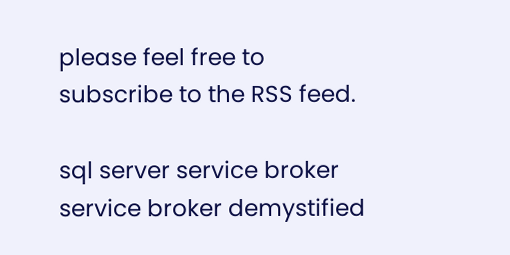please feel free to subscribe to the RSS feed.

sql server service broker service broker demystified